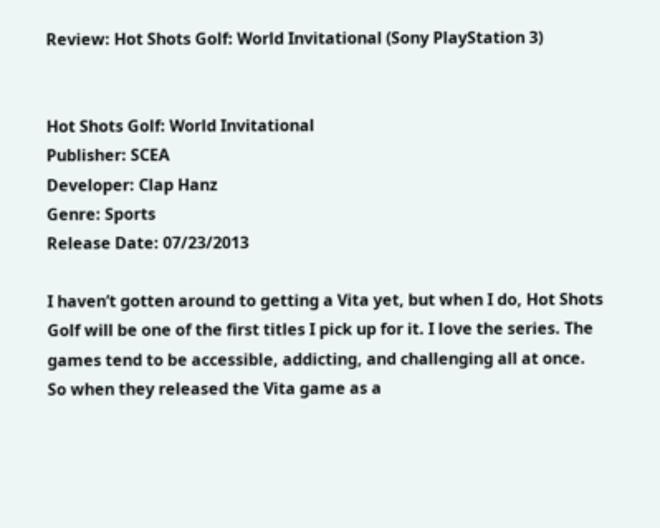Review: Hot Shots Golf: World Invitational (Sony PlayStation 3)


Hot Shots Golf: World Invitational
Publisher: SCEA
Developer: Clap Hanz
Genre: Sports
Release Date: 07/23/2013

I haven’t gotten around to getting a Vita yet, but when I do, Hot Shots Golf will be one of the first titles I pick up for it. I love the series. The games tend to be accessible, addicting, and challenging all at once. So when they released the Vita game as a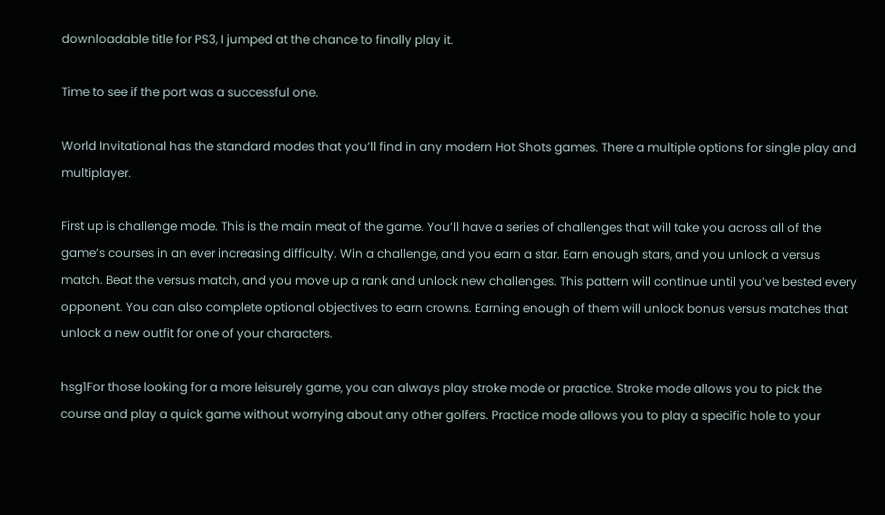downloadable title for PS3, I jumped at the chance to finally play it.

Time to see if the port was a successful one.

World Invitational has the standard modes that you’ll find in any modern Hot Shots games. There a multiple options for single play and multiplayer.

First up is challenge mode. This is the main meat of the game. You’ll have a series of challenges that will take you across all of the game’s courses in an ever increasing difficulty. Win a challenge, and you earn a star. Earn enough stars, and you unlock a versus match. Beat the versus match, and you move up a rank and unlock new challenges. This pattern will continue until you’ve bested every opponent. You can also complete optional objectives to earn crowns. Earning enough of them will unlock bonus versus matches that unlock a new outfit for one of your characters.

hsg1For those looking for a more leisurely game, you can always play stroke mode or practice. Stroke mode allows you to pick the course and play a quick game without worrying about any other golfers. Practice mode allows you to play a specific hole to your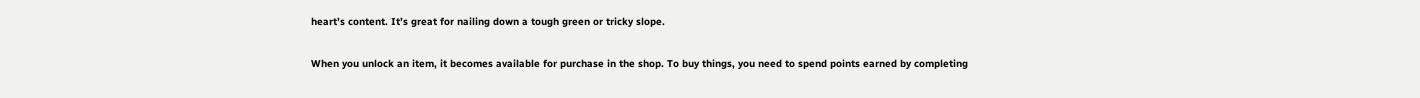heart’s content. It’s great for nailing down a tough green or tricky slope.

When you unlock an item, it becomes available for purchase in the shop. To buy things, you need to spend points earned by completing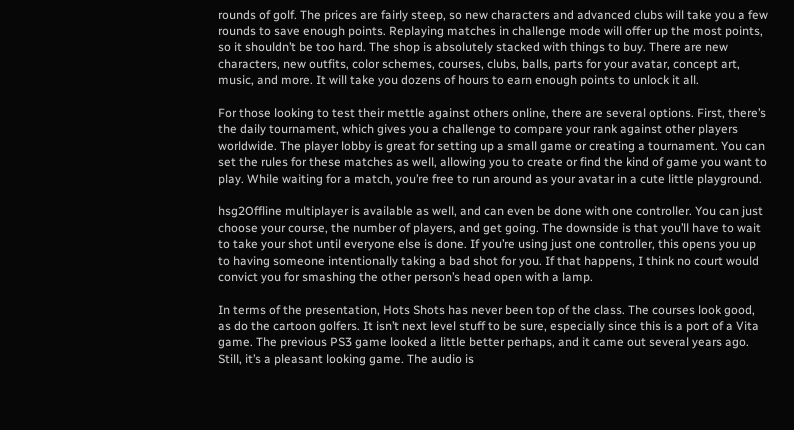rounds of golf. The prices are fairly steep, so new characters and advanced clubs will take you a few rounds to save enough points. Replaying matches in challenge mode will offer up the most points, so it shouldn’t be too hard. The shop is absolutely stacked with things to buy. There are new characters, new outfits, color schemes, courses, clubs, balls, parts for your avatar, concept art, music, and more. It will take you dozens of hours to earn enough points to unlock it all.

For those looking to test their mettle against others online, there are several options. First, there’s the daily tournament, which gives you a challenge to compare your rank against other players worldwide. The player lobby is great for setting up a small game or creating a tournament. You can set the rules for these matches as well, allowing you to create or find the kind of game you want to play. While waiting for a match, you’re free to run around as your avatar in a cute little playground.

hsg2Offline multiplayer is available as well, and can even be done with one controller. You can just choose your course, the number of players, and get going. The downside is that you’ll have to wait to take your shot until everyone else is done. If you’re using just one controller, this opens you up to having someone intentionally taking a bad shot for you. If that happens, I think no court would convict you for smashing the other person’s head open with a lamp.

In terms of the presentation, Hots Shots has never been top of the class. The courses look good, as do the cartoon golfers. It isn’t next level stuff to be sure, especially since this is a port of a Vita game. The previous PS3 game looked a little better perhaps, and it came out several years ago. Still, it’s a pleasant looking game. The audio is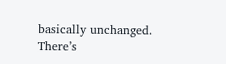basically unchanged. There’s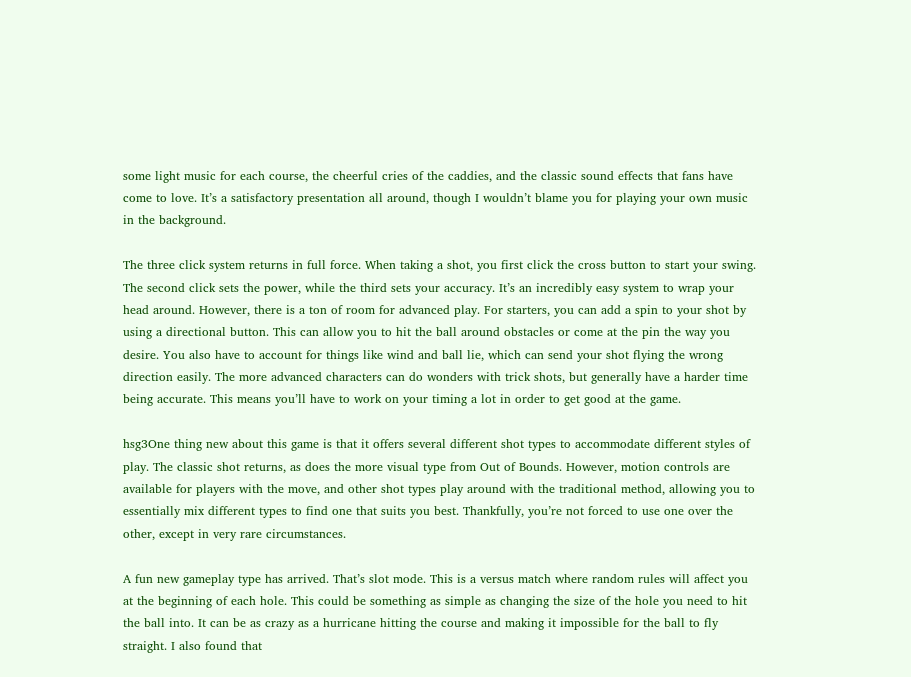some light music for each course, the cheerful cries of the caddies, and the classic sound effects that fans have come to love. It’s a satisfactory presentation all around, though I wouldn’t blame you for playing your own music in the background.

The three click system returns in full force. When taking a shot, you first click the cross button to start your swing. The second click sets the power, while the third sets your accuracy. It’s an incredibly easy system to wrap your head around. However, there is a ton of room for advanced play. For starters, you can add a spin to your shot by using a directional button. This can allow you to hit the ball around obstacles or come at the pin the way you desire. You also have to account for things like wind and ball lie, which can send your shot flying the wrong direction easily. The more advanced characters can do wonders with trick shots, but generally have a harder time being accurate. This means you’ll have to work on your timing a lot in order to get good at the game.

hsg3One thing new about this game is that it offers several different shot types to accommodate different styles of play. The classic shot returns, as does the more visual type from Out of Bounds. However, motion controls are available for players with the move, and other shot types play around with the traditional method, allowing you to essentially mix different types to find one that suits you best. Thankfully, you’re not forced to use one over the other, except in very rare circumstances.

A fun new gameplay type has arrived. That’s slot mode. This is a versus match where random rules will affect you at the beginning of each hole. This could be something as simple as changing the size of the hole you need to hit the ball into. It can be as crazy as a hurricane hitting the course and making it impossible for the ball to fly straight. I also found that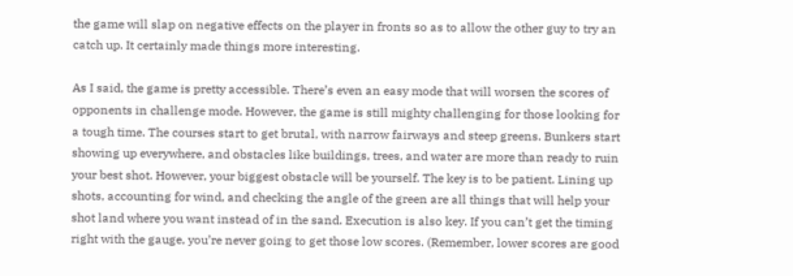the game will slap on negative effects on the player in fronts so as to allow the other guy to try an catch up. It certainly made things more interesting.

As I said, the game is pretty accessible. There’s even an easy mode that will worsen the scores of opponents in challenge mode. However, the game is still mighty challenging for those looking for a tough time. The courses start to get brutal, with narrow fairways and steep greens. Bunkers start showing up everywhere, and obstacles like buildings, trees, and water are more than ready to ruin your best shot. However, your biggest obstacle will be yourself. The key is to be patient. Lining up shots, accounting for wind, and checking the angle of the green are all things that will help your shot land where you want instead of in the sand. Execution is also key. If you can’t get the timing right with the gauge, you’re never going to get those low scores. (Remember, lower scores are good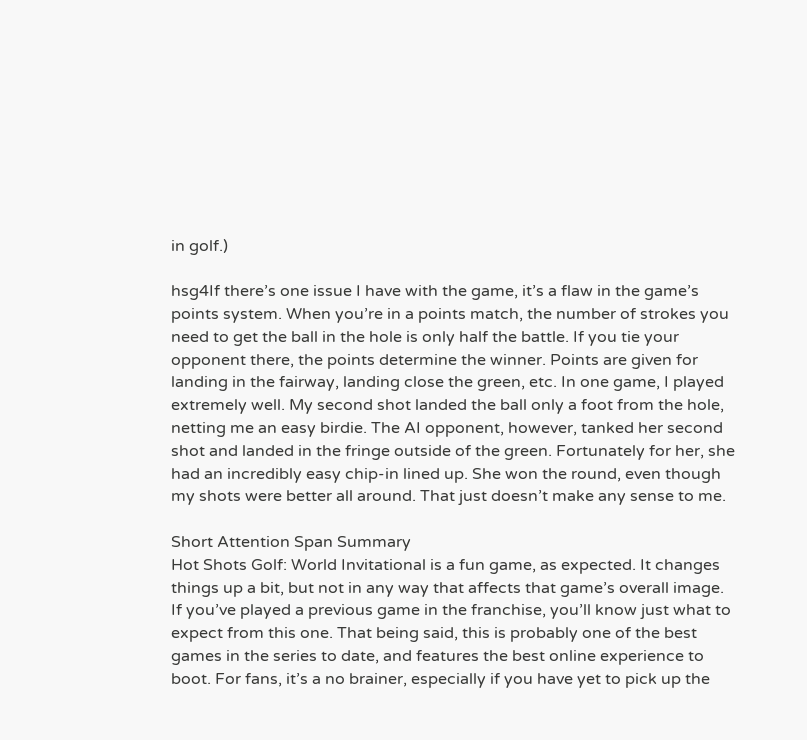in golf.)

hsg4If there’s one issue I have with the game, it’s a flaw in the game’s points system. When you’re in a points match, the number of strokes you need to get the ball in the hole is only half the battle. If you tie your opponent there, the points determine the winner. Points are given for landing in the fairway, landing close the green, etc. In one game, I played extremely well. My second shot landed the ball only a foot from the hole, netting me an easy birdie. The AI opponent, however, tanked her second shot and landed in the fringe outside of the green. Fortunately for her, she had an incredibly easy chip-in lined up. She won the round, even though my shots were better all around. That just doesn’t make any sense to me.

Short Attention Span Summary
Hot Shots Golf: World Invitational is a fun game, as expected. It changes things up a bit, but not in any way that affects that game’s overall image. If you’ve played a previous game in the franchise, you’ll know just what to expect from this one. That being said, this is probably one of the best games in the series to date, and features the best online experience to boot. For fans, it’s a no brainer, especially if you have yet to pick up the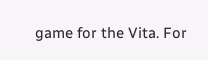game for the Vita. For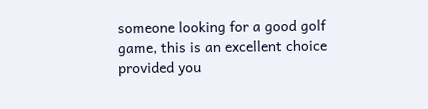someone looking for a good golf game, this is an excellent choice provided you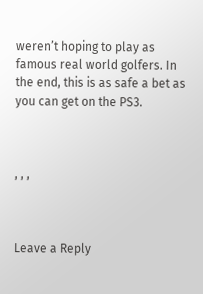weren’t hoping to play as famous real world golfers. In the end, this is as safe a bet as you can get on the PS3.



, , ,



Leave a Reply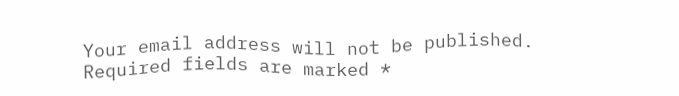Your email address will not be published. Required fields are marked *